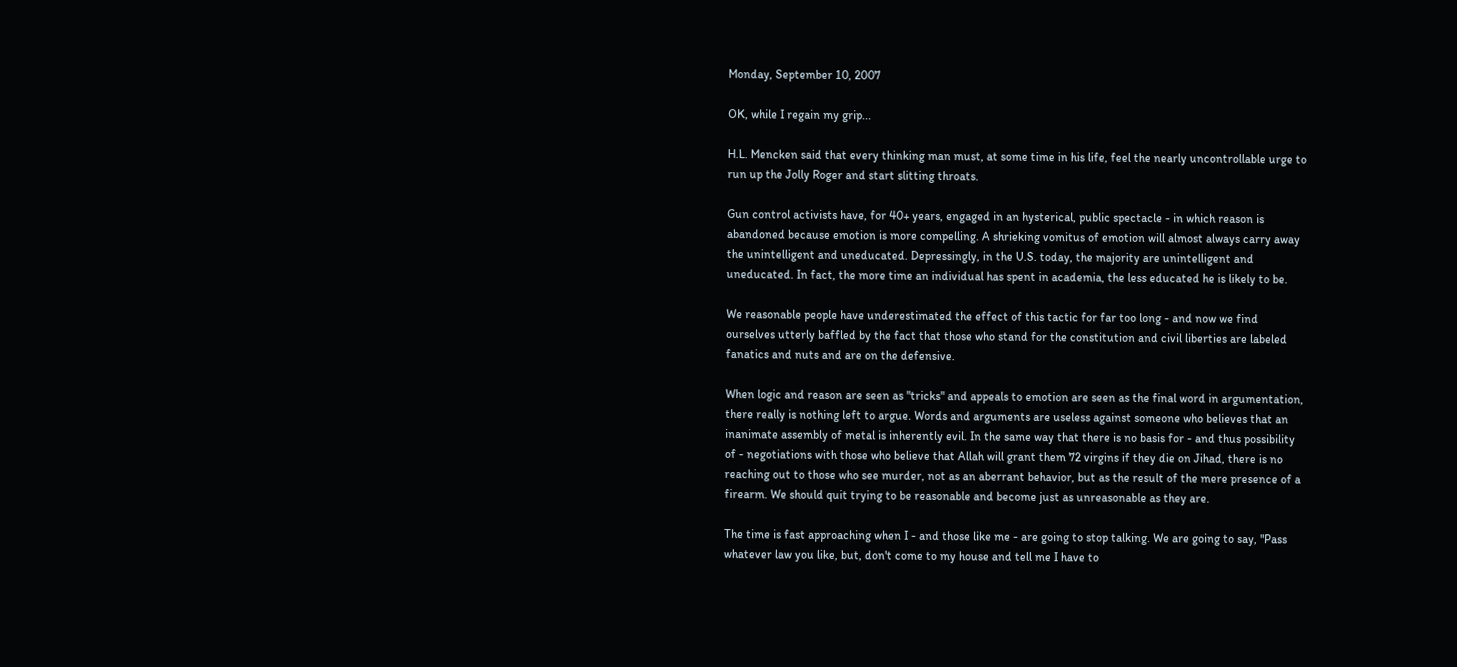Monday, September 10, 2007

OK, while I regain my grip...

H.L. Mencken said that every thinking man must, at some time in his life, feel the nearly uncontrollable urge to run up the Jolly Roger and start slitting throats.

Gun control activists have, for 40+ years, engaged in an hysterical, public spectacle - in which reason is abandoned because emotion is more compelling. A shrieking vomitus of emotion will almost always carry away the unintelligent and uneducated. Depressingly, in the U.S. today, the majority are unintelligent and uneducated. In fact, the more time an individual has spent in academia, the less educated he is likely to be.

We reasonable people have underestimated the effect of this tactic for far too long - and now we find ourselves utterly baffled by the fact that those who stand for the constitution and civil liberties are labeled fanatics and nuts and are on the defensive.

When logic and reason are seen as "tricks" and appeals to emotion are seen as the final word in argumentation, there really is nothing left to argue. Words and arguments are useless against someone who believes that an inanimate assembly of metal is inherently evil. In the same way that there is no basis for - and thus possibility of - negotiations with those who believe that Allah will grant them 72 virgins if they die on Jihad, there is no reaching out to those who see murder, not as an aberrant behavior, but as the result of the mere presence of a firearm. We should quit trying to be reasonable and become just as unreasonable as they are.

The time is fast approaching when I - and those like me - are going to stop talking. We are going to say, "Pass whatever law you like, but, don't come to my house and tell me I have to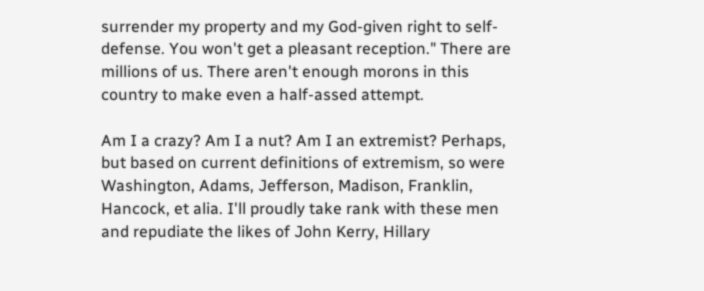surrender my property and my God-given right to self-defense. You won't get a pleasant reception." There are millions of us. There aren't enough morons in this country to make even a half-assed attempt.

Am I a crazy? Am I a nut? Am I an extremist? Perhaps, but based on current definitions of extremism, so were Washington, Adams, Jefferson, Madison, Franklin, Hancock, et alia. I'll proudly take rank with these men and repudiate the likes of John Kerry, Hillary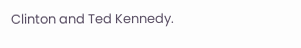Clinton and Ted Kennedy.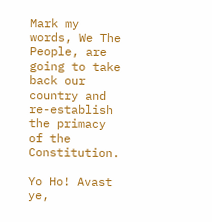Mark my words, We The People, are going to take back our country and re-establish the primacy of the Constitution.

Yo Ho! Avast ye,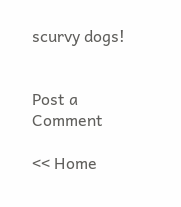scurvy dogs!


Post a Comment

<< Home